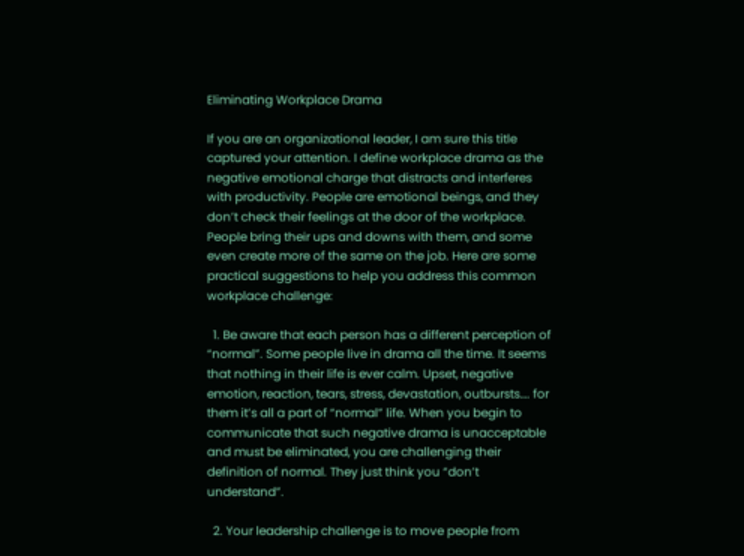Eliminating Workplace Drama

If you are an organizational leader, I am sure this title captured your attention. I define workplace drama as the negative emotional charge that distracts and interferes with productivity. People are emotional beings, and they don’t check their feelings at the door of the workplace. People bring their ups and downs with them, and some even create more of the same on the job. Here are some practical suggestions to help you address this common workplace challenge:

  1. Be aware that each person has a different perception of “normal”. Some people live in drama all the time. It seems that nothing in their life is ever calm. Upset, negative emotion, reaction, tears, stress, devastation, outbursts…. for them it’s all a part of “normal” life. When you begin to communicate that such negative drama is unacceptable and must be eliminated, you are challenging their definition of normal. They just think you “don’t understand”.

  2. Your leadership challenge is to move people from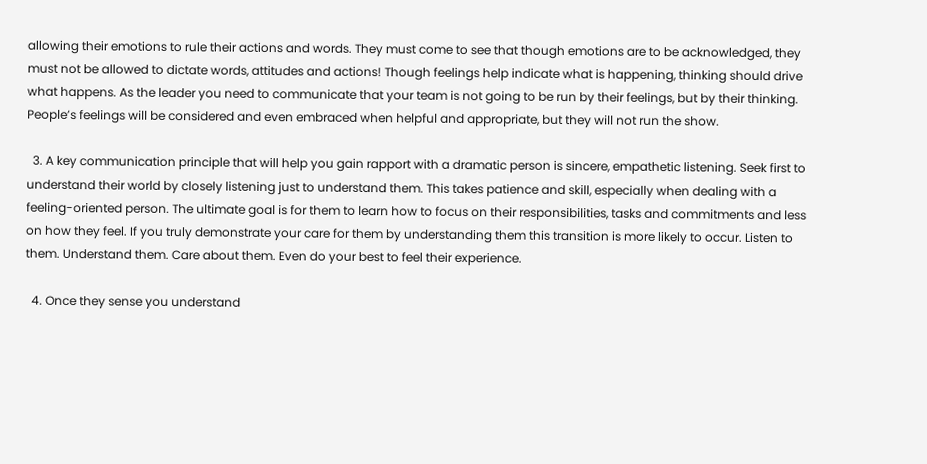allowing their emotions to rule their actions and words. They must come to see that though emotions are to be acknowledged, they must not be allowed to dictate words, attitudes and actions! Though feelings help indicate what is happening, thinking should drive what happens. As the leader you need to communicate that your team is not going to be run by their feelings, but by their thinking. People’s feelings will be considered and even embraced when helpful and appropriate, but they will not run the show.

  3. A key communication principle that will help you gain rapport with a dramatic person is sincere, empathetic listening. Seek first to understand their world by closely listening just to understand them. This takes patience and skill, especially when dealing with a feeling-oriented person. The ultimate goal is for them to learn how to focus on their responsibilities, tasks and commitments and less on how they feel. If you truly demonstrate your care for them by understanding them this transition is more likely to occur. Listen to them. Understand them. Care about them. Even do your best to feel their experience.

  4. Once they sense you understand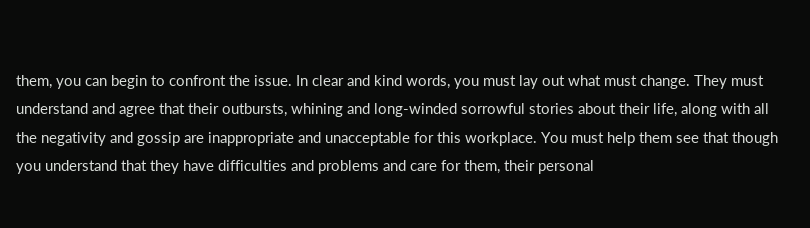them, you can begin to confront the issue. In clear and kind words, you must lay out what must change. They must understand and agree that their outbursts, whining and long-winded sorrowful stories about their life, along with all the negativity and gossip are inappropriate and unacceptable for this workplace. You must help them see that though you understand that they have difficulties and problems and care for them, their personal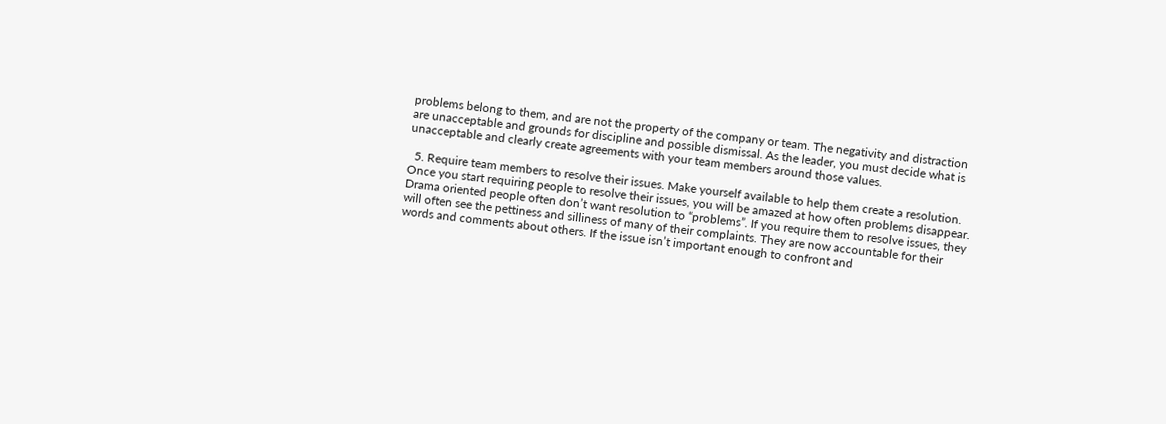problems belong to them, and are not the property of the company or team. The negativity and distraction are unacceptable and grounds for discipline and possible dismissal. As the leader, you must decide what is unacceptable and clearly create agreements with your team members around those values.

  5. Require team members to resolve their issues. Make yourself available to help them create a resolution. Once you start requiring people to resolve their issues, you will be amazed at how often problems disappear. Drama oriented people often don’t want resolution to “problems”. If you require them to resolve issues, they will often see the pettiness and silliness of many of their complaints. They are now accountable for their words and comments about others. If the issue isn’t important enough to confront and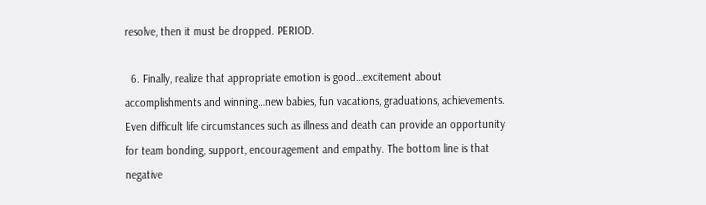resolve, then it must be dropped. PERIOD.

  6. Finally, realize that appropriate emotion is good…excitement about accomplishments and winning…new babies, fun vacations, graduations, achievements. Even difficult life circumstances such as illness and death can provide an opportunity for team bonding, support, encouragement and empathy. The bottom line is that negative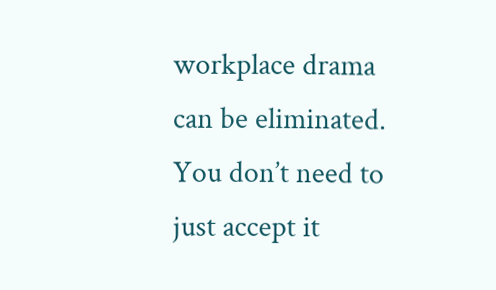workplace drama can be eliminated. You don’t need to just accept it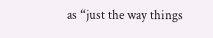as “just the way things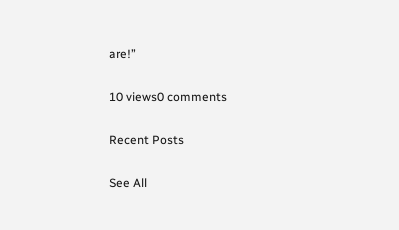are!”

10 views0 comments

Recent Posts

See All